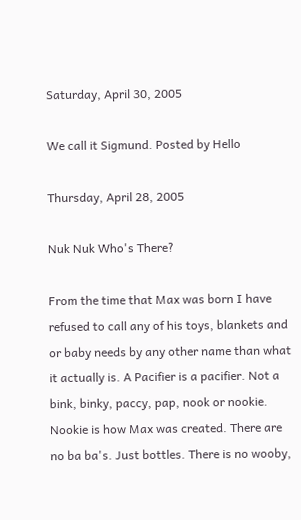Saturday, April 30, 2005

We call it Sigmund. Posted by Hello

Thursday, April 28, 2005

Nuk Nuk Who's There?

From the time that Max was born I have refused to call any of his toys, blankets and or baby needs by any other name than what it actually is. A Pacifier is a pacifier. Not a bink, binky, paccy, pap, nook or nookie. Nookie is how Max was created. There are no ba ba's. Just bottles. There is no wooby,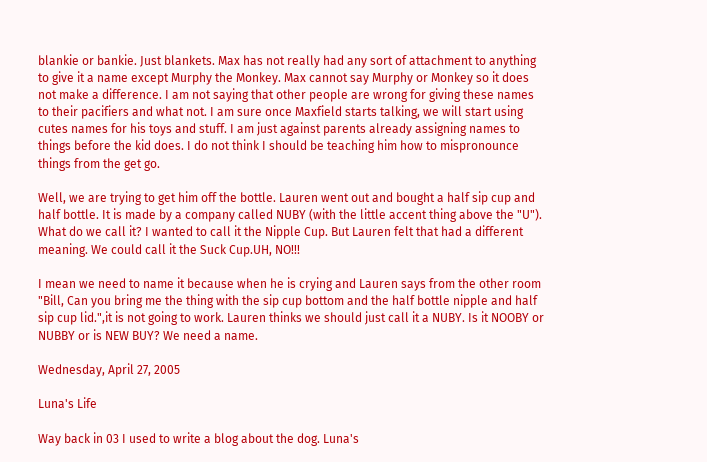blankie or bankie. Just blankets. Max has not really had any sort of attachment to anything to give it a name except Murphy the Monkey. Max cannot say Murphy or Monkey so it does not make a difference. I am not saying that other people are wrong for giving these names to their pacifiers and what not. I am sure once Maxfield starts talking, we will start using cutes names for his toys and stuff. I am just against parents already assigning names to things before the kid does. I do not think I should be teaching him how to mispronounce things from the get go.

Well, we are trying to get him off the bottle. Lauren went out and bought a half sip cup and half bottle. It is made by a company called NUBY (with the little accent thing above the "U"). What do we call it? I wanted to call it the Nipple Cup. But Lauren felt that had a different meaning. We could call it the Suck Cup.UH, NO!!!

I mean we need to name it because when he is crying and Lauren says from the other room "Bill, Can you bring me the thing with the sip cup bottom and the half bottle nipple and half sip cup lid.",it is not going to work. Lauren thinks we should just call it a NUBY. Is it NOOBY or NUBBY or is NEW BUY? We need a name.

Wednesday, April 27, 2005

Luna's Life

Way back in 03 I used to write a blog about the dog. Luna's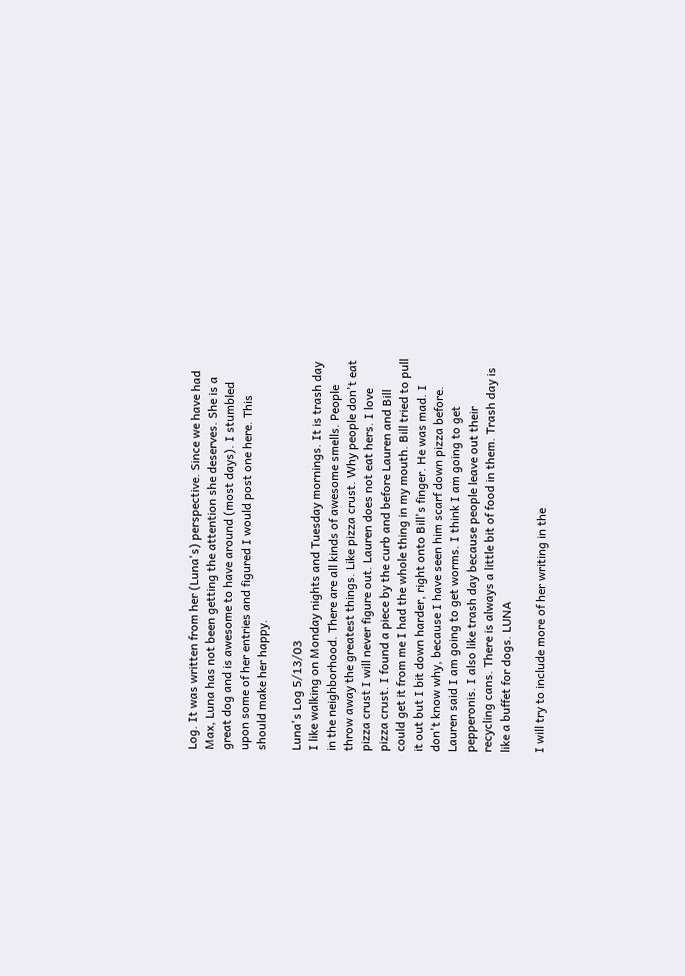Log. It was written from her (Luna's) perspective. Since we have had Max, Luna has not been getting the attention she deserves. She is a great dog and is awesome to have around (most days). I stumbled upon some of her entries and figured I would post one here. This should make her happy.

Luna's Log 5/13/03
I like walking on Monday nights and Tuesday mornings. It is trash day in the neighborhood. There are all kinds of awesome smells. People throw away the greatest things. Like pizza crust. Why people don't eat pizza crust I will never figure out. Lauren does not eat hers. I love pizza crust. I found a piece by the curb and before Lauren and Bill could get it from me I had the whole thing in my mouth. Bill tried to pull it out but I bit down harder, right onto Bill's finger. He was mad. I don't know why, because I have seen him scarf down pizza before. Lauren said I am going to get worms. I think I am going to get pepperonis. I also like trash day because people leave out their recycling cans. There is always a little bit of food in them. Trash day is like a buffet for dogs. LUNA

I will try to include more of her writing in the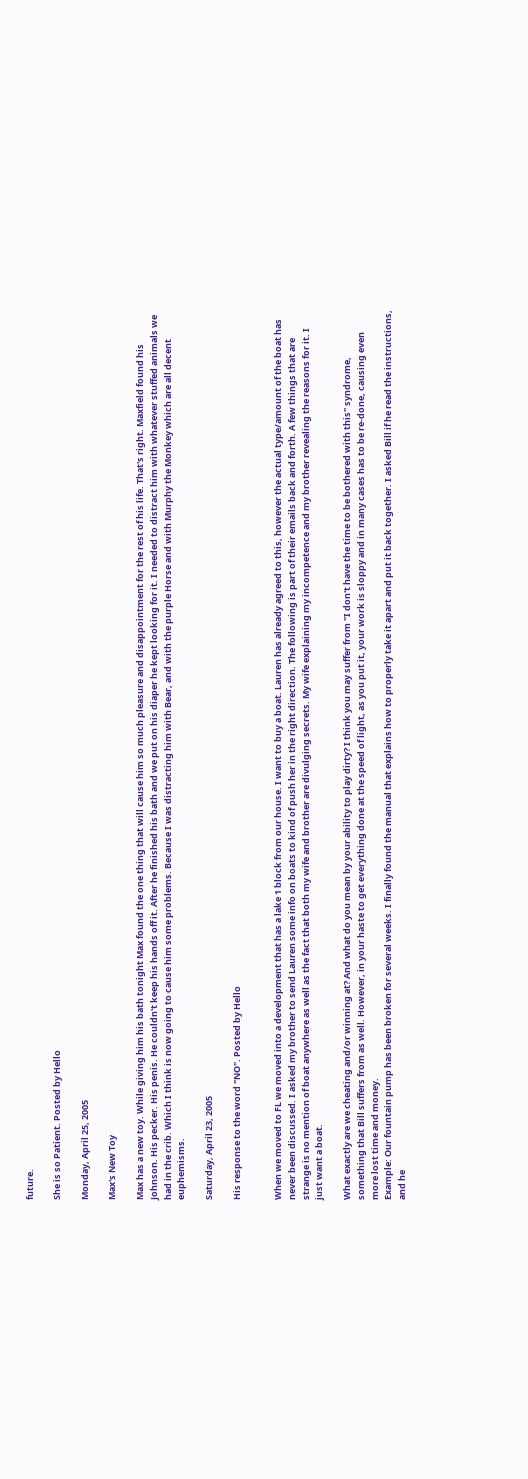future.

She is so Patient. Posted by Hello

Monday, April 25, 2005

Max's New Toy

Max has a new toy. While giving him his bath tonight Max found the one thing that will cause him so much pleasure and disappointment for the rest of his life. That's right. Maxfield found his Johnson. His pecker. His penis. He couldn't keep his hands off it. After he finished his bath and we put on his diaper he kept looking for it. I needed to distract him with whatever stuffed animals we had in the crib. Which I think is now going to cause him some problems. Because I was distracting him with Bear, and with the purple Horse and with Murphy the Monkey which are all decent euphemisms.

Saturday, April 23, 2005

His response to the word "NO". Posted by Hello


When we moved to FL we moved into a development that has a lake 1 block from our house. I want to buy a boat. Lauren has already agreed to this, however the actual type/amount of the boat has never been discussed. I asked my brother to send Lauren some info on boats to kind of push her in the right direction. The following is part of their emails back and forth. A few things that are strange is no mention of boat anywhere as well as the fact that both my wife and brother are divulging secrets. My wife explaining my incompetence and my brother revealing the reasons for it. I just want a boat.

What exactly are we cheating and/or winning at? And what do you mean by your ability to play dirty? I think you may suffer from "I don't have the time to be bothered with this" syndrome, something that Bill suffers from as well. However, in your haste to get everything done at the speed of light, as you put it, your work is sloppy and in many cases has to be re-done, causing even more lost time and money.
Example: Our fountain pump has been broken for several weeks. I finally found the manual that explains how to properly take it apart and put it back together. I asked Bill if he read the instructions, and he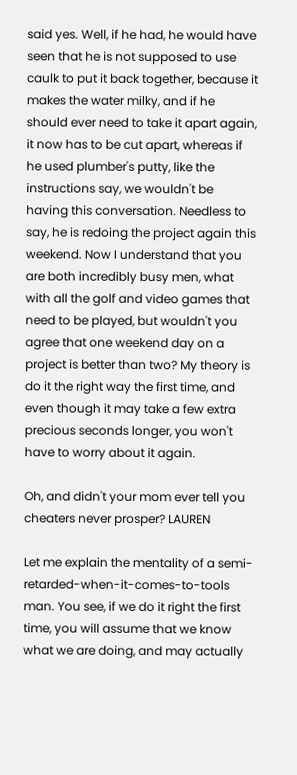said yes. Well, if he had, he would have seen that he is not supposed to use caulk to put it back together, because it makes the water milky, and if he should ever need to take it apart again, it now has to be cut apart, whereas if he used plumber's putty, like the instructions say, we wouldn't be having this conversation. Needless to say, he is redoing the project again this weekend. Now I understand that you are both incredibly busy men, what with all the golf and video games that need to be played, but wouldn't you agree that one weekend day on a project is better than two? My theory is do it the right way the first time, and even though it may take a few extra precious seconds longer, you won't have to worry about it again.

Oh, and didn't your mom ever tell you cheaters never prosper? LAUREN

Let me explain the mentality of a semi-retarded-when-it-comes-to-tools man. You see, if we do it right the first time, you will assume that we know what we are doing, and may actually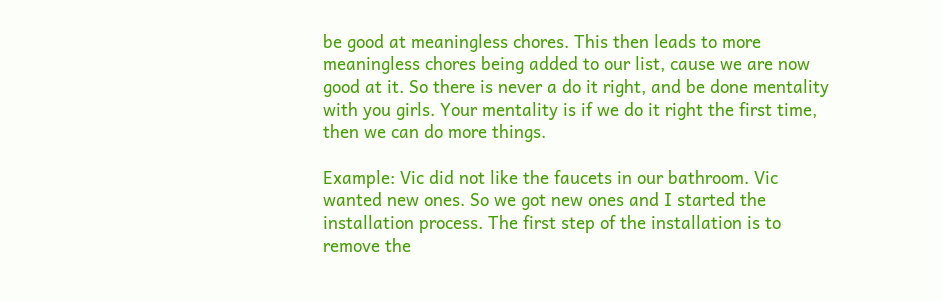be good at meaningless chores. This then leads to more meaningless chores being added to our list, cause we are now good at it. So there is never a do it right, and be done mentality with you girls. Your mentality is if we do it right the first time, then we can do more things.

Example: Vic did not like the faucets in our bathroom. Vic wanted new ones. So we got new ones and I started the installation process. The first step of the installation is to remove the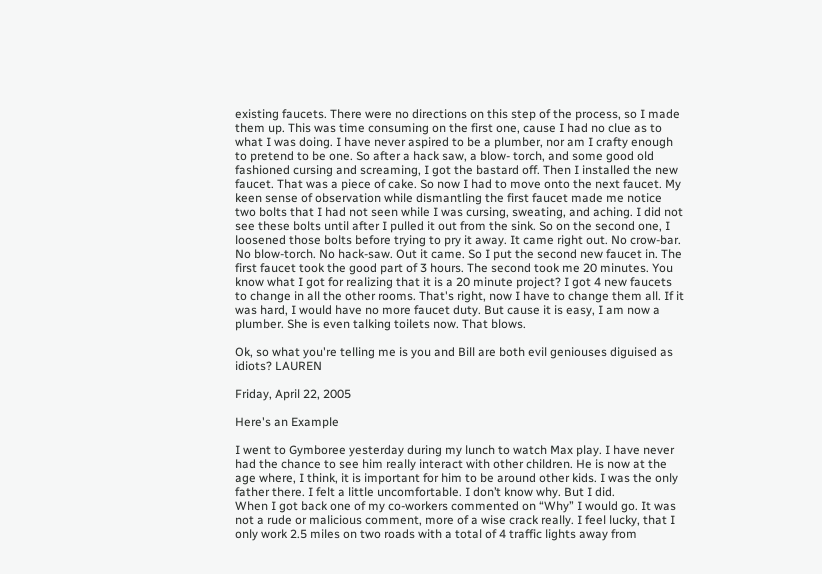existing faucets. There were no directions on this step of the process, so I made them up. This was time consuming on the first one, cause I had no clue as to what I was doing. I have never aspired to be a plumber, nor am I crafty enough to pretend to be one. So after a hack saw, a blow- torch, and some good old fashioned cursing and screaming, I got the bastard off. Then I installed the new faucet. That was a piece of cake. So now I had to move onto the next faucet. My keen sense of observation while dismantling the first faucet made me notice two bolts that I had not seen while I was cursing, sweating, and aching. I did not see these bolts until after I pulled it out from the sink. So on the second one, I loosened those bolts before trying to pry it away. It came right out. No crow-bar. No blow-torch. No hack-saw. Out it came. So I put the second new faucet in. The first faucet took the good part of 3 hours. The second took me 20 minutes. You know what I got for realizing that it is a 20 minute project? I got 4 new faucets to change in all the other rooms. That's right, now I have to change them all. If it was hard, I would have no more faucet duty. But cause it is easy, I am now a plumber. She is even talking toilets now. That blows.

Ok, so what you're telling me is you and Bill are both evil geniouses diguised as idiots? LAUREN

Friday, April 22, 2005

Here's an Example

I went to Gymboree yesterday during my lunch to watch Max play. I have never had the chance to see him really interact with other children. He is now at the age where, I think, it is important for him to be around other kids. I was the only father there. I felt a little uncomfortable. I don’t know why. But I did.
When I got back one of my co-workers commented on “Why” I would go. It was not a rude or malicious comment, more of a wise crack really. I feel lucky, that I only work 2.5 miles on two roads with a total of 4 traffic lights away from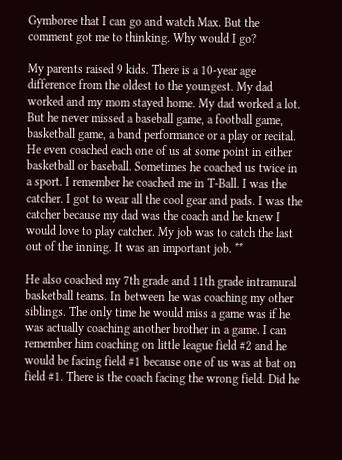Gymboree that I can go and watch Max. But the comment got me to thinking. Why would I go?

My parents raised 9 kids. There is a 10-year age difference from the oldest to the youngest. My dad worked and my mom stayed home. My dad worked a lot. But he never missed a baseball game, a football game, basketball game, a band performance or a play or recital. He even coached each one of us at some point in either basketball or baseball. Sometimes he coached us twice in a sport. I remember he coached me in T-Ball. I was the catcher. I got to wear all the cool gear and pads. I was the catcher because my dad was the coach and he knew I would love to play catcher. My job was to catch the last out of the inning. It was an important job. **

He also coached my 7th grade and 11th grade intramural basketball teams. In between he was coaching my other siblings. The only time he would miss a game was if he was actually coaching another brother in a game. I can remember him coaching on little league field #2 and he would be facing field #1 because one of us was at bat on field #1. There is the coach facing the wrong field. Did he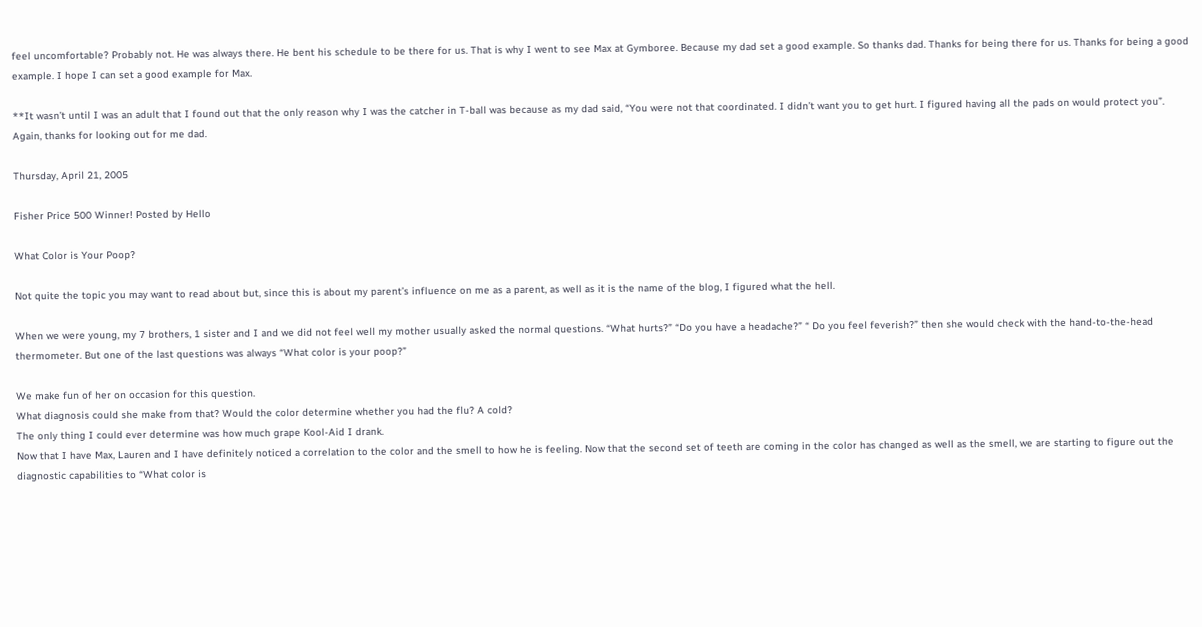feel uncomfortable? Probably not. He was always there. He bent his schedule to be there for us. That is why I went to see Max at Gymboree. Because my dad set a good example. So thanks dad. Thanks for being there for us. Thanks for being a good example. I hope I can set a good example for Max.

**It wasn’t until I was an adult that I found out that the only reason why I was the catcher in T-ball was because as my dad said, “You were not that coordinated. I didn’t want you to get hurt. I figured having all the pads on would protect you”.
Again, thanks for looking out for me dad.

Thursday, April 21, 2005

Fisher Price 500 Winner! Posted by Hello

What Color is Your Poop?

Not quite the topic you may want to read about but, since this is about my parent’s influence on me as a parent, as well as it is the name of the blog, I figured what the hell.

When we were young, my 7 brothers, 1 sister and I and we did not feel well my mother usually asked the normal questions. “What hurts?” “Do you have a headache?” “ Do you feel feverish?” then she would check with the hand-to-the-head thermometer. But one of the last questions was always “What color is your poop?”

We make fun of her on occasion for this question.
What diagnosis could she make from that? Would the color determine whether you had the flu? A cold?
The only thing I could ever determine was how much grape Kool-Aid I drank.
Now that I have Max, Lauren and I have definitely noticed a correlation to the color and the smell to how he is feeling. Now that the second set of teeth are coming in the color has changed as well as the smell, we are starting to figure out the diagnostic capabilities to “What color is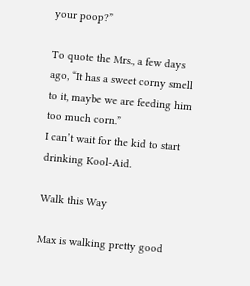your poop?”

To quote the Mrs., a few days ago, “It has a sweet corny smell to it, maybe we are feeding him too much corn.”
I can’t wait for the kid to start drinking Kool-Aid.

Walk this Way

Max is walking pretty good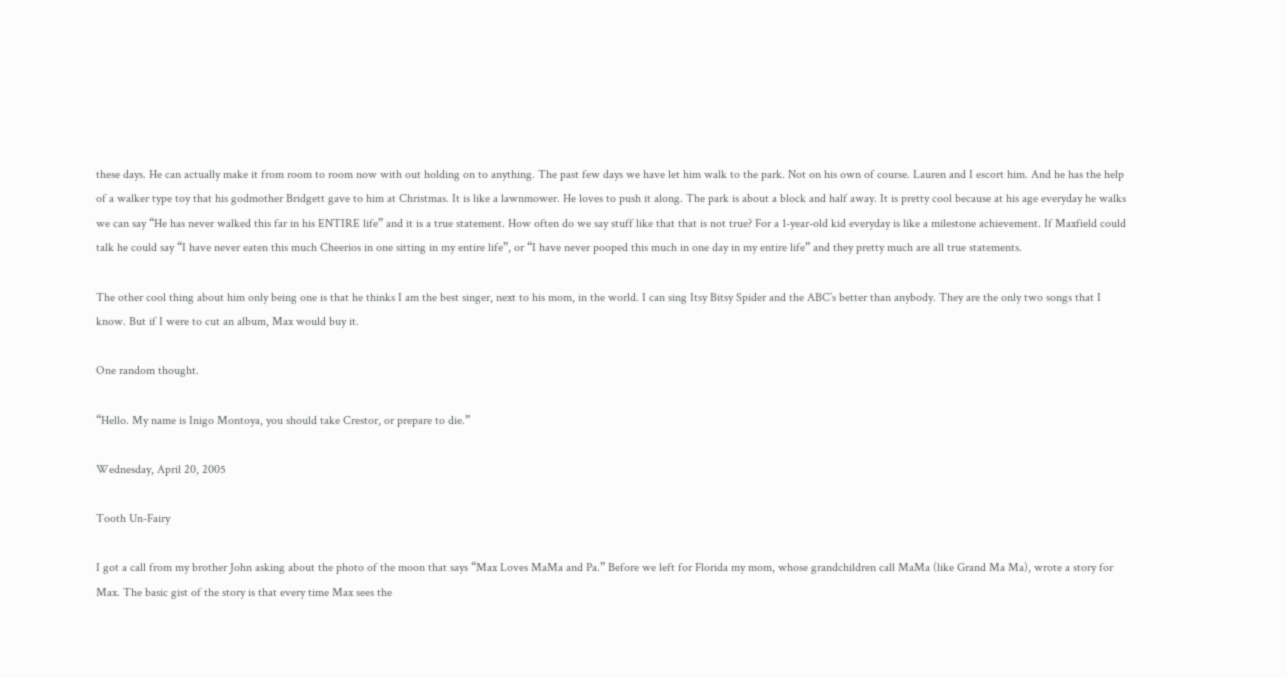these days. He can actually make it from room to room now with out holding on to anything. The past few days we have let him walk to the park. Not on his own of course. Lauren and I escort him. And he has the help of a walker type toy that his godmother Bridgett gave to him at Christmas. It is like a lawnmower. He loves to push it along. The park is about a block and half away. It is pretty cool because at his age everyday he walks we can say “He has never walked this far in his ENTIRE life” and it is a true statement. How often do we say stuff like that that is not true? For a 1-year-old kid everyday is like a milestone achievement. If Maxfield could talk he could say “I have never eaten this much Cheerios in one sitting in my entire life”, or “I have never pooped this much in one day in my entire life” and they pretty much are all true statements.

The other cool thing about him only being one is that he thinks I am the best singer, next to his mom, in the world. I can sing Itsy Bitsy Spider and the ABC’s better than anybody. They are the only two songs that I know. But if I were to cut an album, Max would buy it.

One random thought.

“Hello. My name is Inigo Montoya, you should take Crestor, or prepare to die.”

Wednesday, April 20, 2005

Tooth Un-Fairy

I got a call from my brother John asking about the photo of the moon that says “Max Loves MaMa and Pa.” Before we left for Florida my mom, whose grandchildren call MaMa (like Grand Ma Ma), wrote a story for Max. The basic gist of the story is that every time Max sees the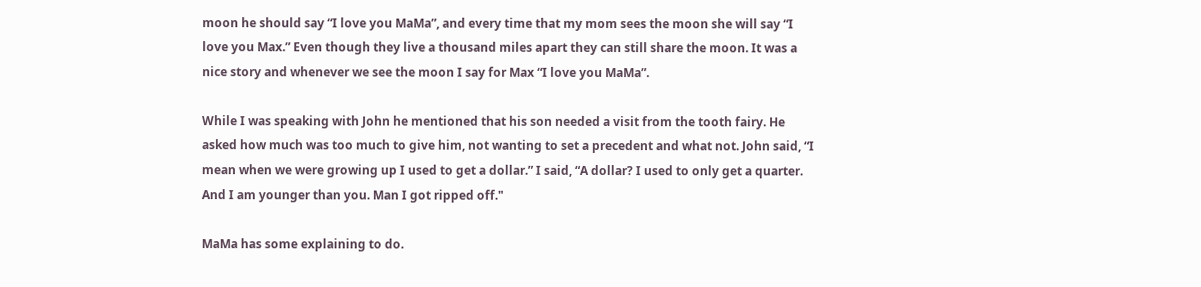moon he should say “I love you MaMa”, and every time that my mom sees the moon she will say “I love you Max.” Even though they live a thousand miles apart they can still share the moon. It was a nice story and whenever we see the moon I say for Max “I love you MaMa”.

While I was speaking with John he mentioned that his son needed a visit from the tooth fairy. He asked how much was too much to give him, not wanting to set a precedent and what not. John said, “I mean when we were growing up I used to get a dollar.” I said, “A dollar? I used to only get a quarter. And I am younger than you. Man I got ripped off."

MaMa has some explaining to do.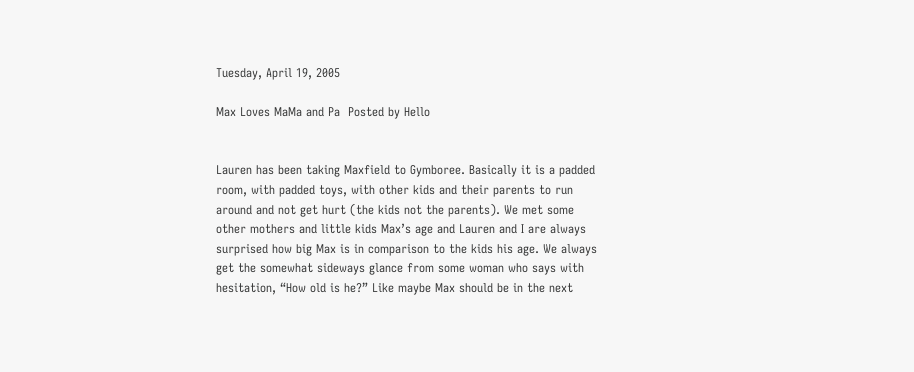Tuesday, April 19, 2005

Max Loves MaMa and Pa  Posted by Hello


Lauren has been taking Maxfield to Gymboree. Basically it is a padded room, with padded toys, with other kids and their parents to run around and not get hurt (the kids not the parents). We met some other mothers and little kids Max’s age and Lauren and I are always surprised how big Max is in comparison to the kids his age. We always get the somewhat sideways glance from some woman who says with hesitation, “How old is he?” Like maybe Max should be in the next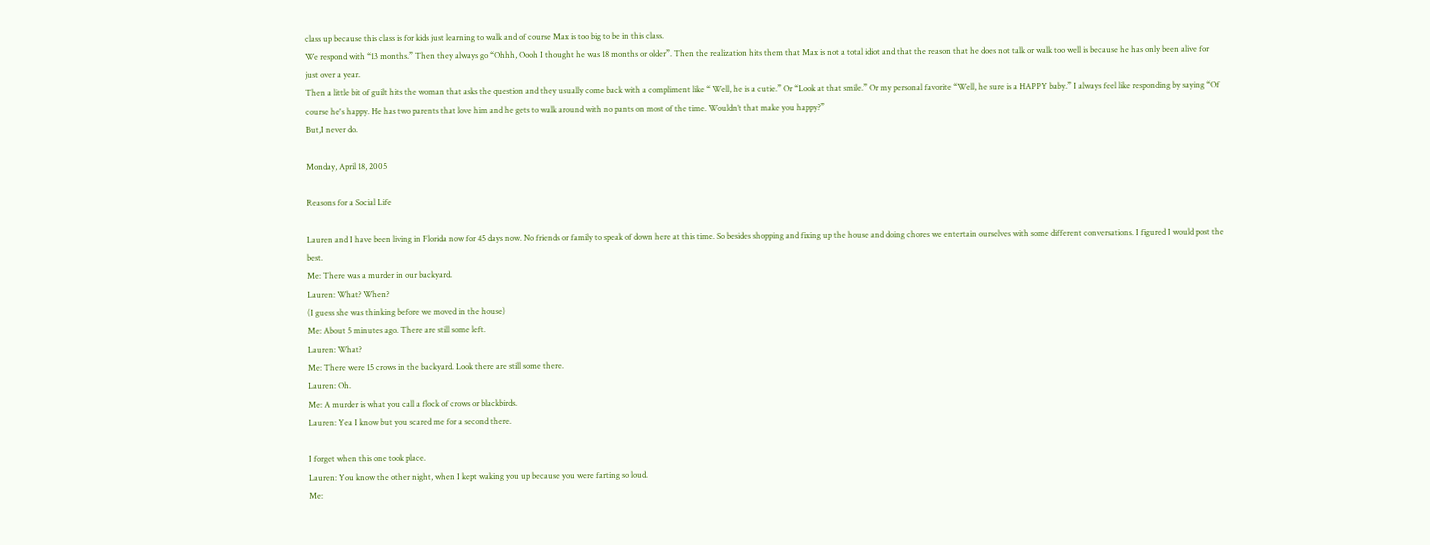class up because this class is for kids just learning to walk and of course Max is too big to be in this class.
We respond with “13 months.” Then they always go “Ohhh, Oooh I thought he was 18 months or older”. Then the realization hits them that Max is not a total idiot and that the reason that he does not talk or walk too well is because he has only been alive for just over a year.
Then a little bit of guilt hits the woman that asks the question and they usually come back with a compliment like “ Well, he is a cutie.” Or “Look at that smile.” Or my personal favorite “Well, he sure is a HAPPY baby.” I always feel like responding by saying “Of course he's happy. He has two parents that love him and he gets to walk around with no pants on most of the time. Wouldn’t that make you happy?”
But,I never do.

Monday, April 18, 2005

Reasons for a Social Life

Lauren and I have been living in Florida now for 45 days now. No friends or family to speak of down here at this time. So besides shopping and fixing up the house and doing chores we entertain ourselves with some different conversations. I figured I would post the best.
Me: There was a murder in our backyard.
Lauren: What? When?
(I guess she was thinking before we moved in the house)
Me: About 5 minutes ago. There are still some left.
Lauren: What?
Me: There were 15 crows in the backyard. Look there are still some there.
Lauren: Oh.
Me: A murder is what you call a flock of crows or blackbirds.
Lauren: Yea I know but you scared me for a second there.

I forget when this one took place.
Lauren: You know the other night, when I kept waking you up because you were farting so loud.
Me: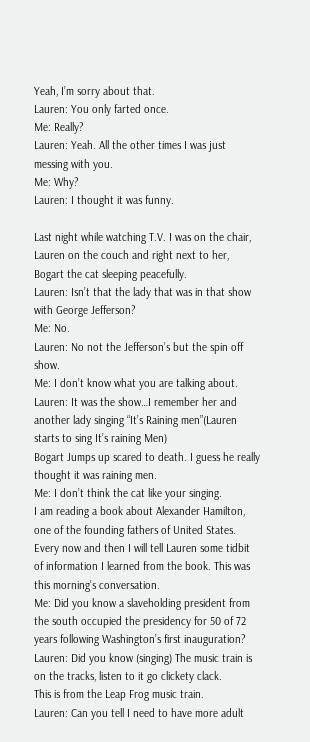Yeah, I’m sorry about that.
Lauren: You only farted once.
Me: Really?
Lauren: Yeah. All the other times I was just messing with you.
Me: Why?
Lauren: I thought it was funny.

Last night while watching T.V. I was on the chair, Lauren on the couch and right next to her, Bogart the cat sleeping peacefully.
Lauren: Isn’t that the lady that was in that show with George Jefferson?
Me: No.
Lauren: No not the Jefferson’s but the spin off show.
Me: I don’t know what you are talking about.
Lauren: It was the show…I remember her and another lady singing “It’s Raining men”(Lauren starts to sing It’s raining Men)
Bogart Jumps up scared to death. I guess he really thought it was raining men.
Me: I don’t think the cat like your singing.
I am reading a book about Alexander Hamilton, one of the founding fathers of United States. Every now and then I will tell Lauren some tidbit of information I learned from the book. This was this morning’s conversation.
Me: Did you know a slaveholding president from the south occupied the presidency for 50 of 72 years following Washington’s first inauguration?
Lauren: Did you know (singing) The music train is on the tracks, listen to it go clickety clack.
This is from the Leap Frog music train.
Lauren: Can you tell I need to have more adult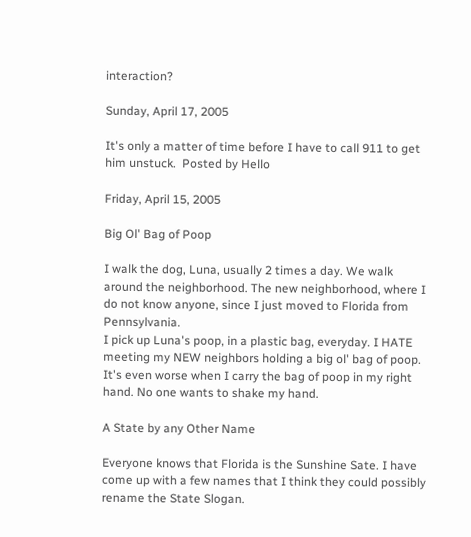interaction?

Sunday, April 17, 2005

It's only a matter of time before I have to call 911 to get him unstuck.  Posted by Hello

Friday, April 15, 2005

Big Ol' Bag of Poop

I walk the dog, Luna, usually 2 times a day. We walk around the neighborhood. The new neighborhood, where I do not know anyone, since I just moved to Florida from Pennsylvania.
I pick up Luna's poop, in a plastic bag, everyday. I HATE meeting my NEW neighbors holding a big ol' bag of poop. It's even worse when I carry the bag of poop in my right hand. No one wants to shake my hand.

A State by any Other Name

Everyone knows that Florida is the Sunshine Sate. I have come up with a few names that I think they could possibly rename the State Slogan.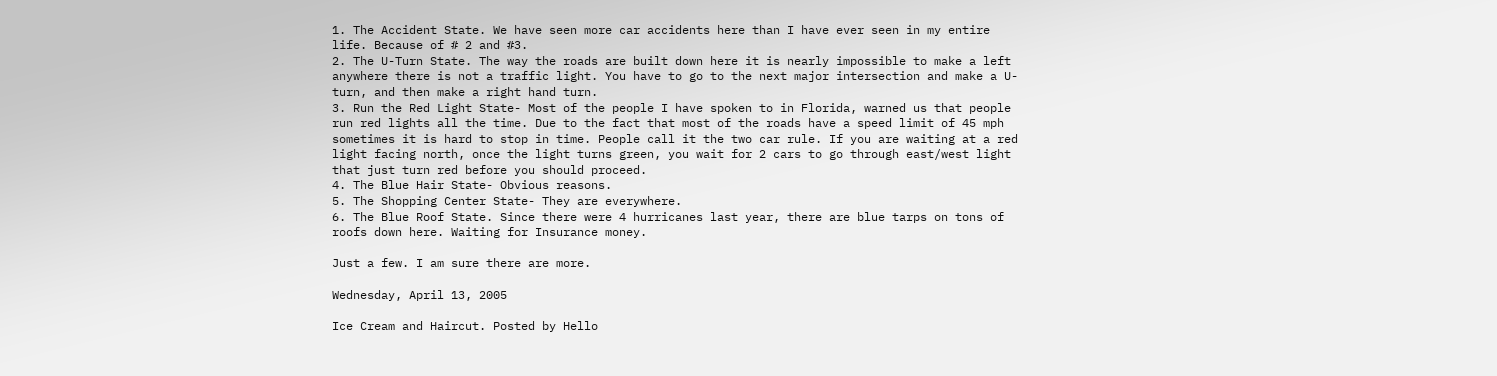1. The Accident State. We have seen more car accidents here than I have ever seen in my entire life. Because of # 2 and #3.
2. The U-Turn State. The way the roads are built down here it is nearly impossible to make a left anywhere there is not a traffic light. You have to go to the next major intersection and make a U-turn, and then make a right hand turn.
3. Run the Red Light State- Most of the people I have spoken to in Florida, warned us that people run red lights all the time. Due to the fact that most of the roads have a speed limit of 45 mph sometimes it is hard to stop in time. People call it the two car rule. If you are waiting at a red light facing north, once the light turns green, you wait for 2 cars to go through east/west light that just turn red before you should proceed.
4. The Blue Hair State- Obvious reasons.
5. The Shopping Center State- They are everywhere.
6. The Blue Roof State. Since there were 4 hurricanes last year, there are blue tarps on tons of roofs down here. Waiting for Insurance money.

Just a few. I am sure there are more.

Wednesday, April 13, 2005

Ice Cream and Haircut. Posted by Hello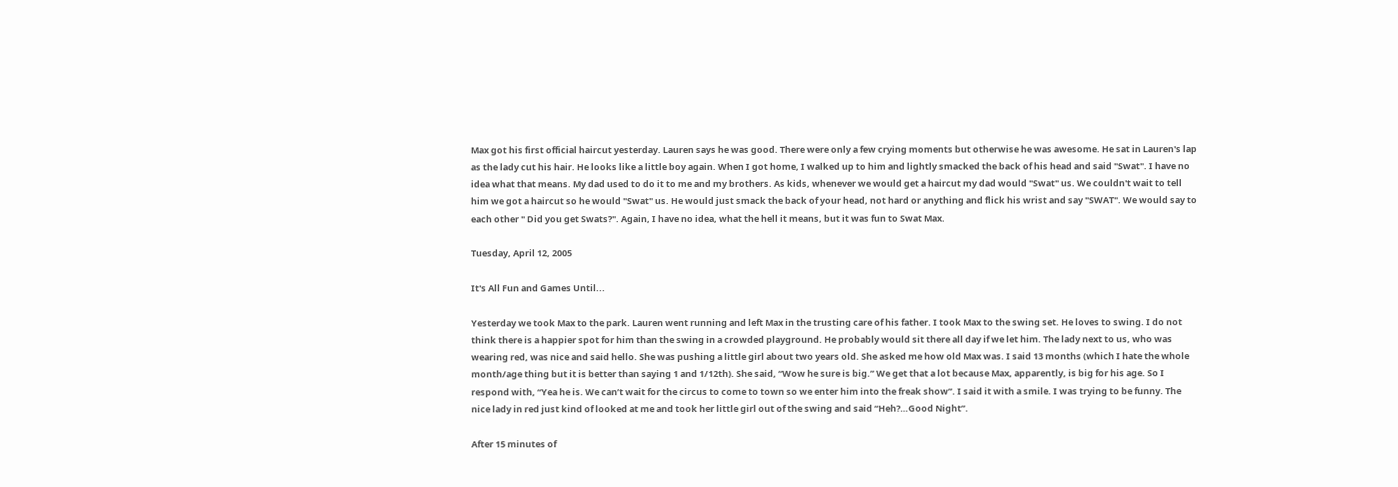Max got his first official haircut yesterday. Lauren says he was good. There were only a few crying moments but otherwise he was awesome. He sat in Lauren's lap as the lady cut his hair. He looks like a little boy again. When I got home, I walked up to him and lightly smacked the back of his head and said "Swat". I have no idea what that means. My dad used to do it to me and my brothers. As kids, whenever we would get a haircut my dad would "Swat" us. We couldn't wait to tell him we got a haircut so he would "Swat" us. He would just smack the back of your head, not hard or anything and flick his wrist and say "SWAT". We would say to each other " Did you get Swats?". Again, I have no idea, what the hell it means, but it was fun to Swat Max.

Tuesday, April 12, 2005

It's All Fun and Games Until...

Yesterday we took Max to the park. Lauren went running and left Max in the trusting care of his father. I took Max to the swing set. He loves to swing. I do not think there is a happier spot for him than the swing in a crowded playground. He probably would sit there all day if we let him. The lady next to us, who was wearing red, was nice and said hello. She was pushing a little girl about two years old. She asked me how old Max was. I said 13 months (which I hate the whole month/age thing but it is better than saying 1 and 1/12th). She said, “Wow he sure is big.” We get that a lot because Max, apparently, is big for his age. So I respond with, “Yea he is. We can’t wait for the circus to come to town so we enter him into the freak show”. I said it with a smile. I was trying to be funny. The nice lady in red just kind of looked at me and took her little girl out of the swing and said “Heh?…Good Night”.

After 15 minutes of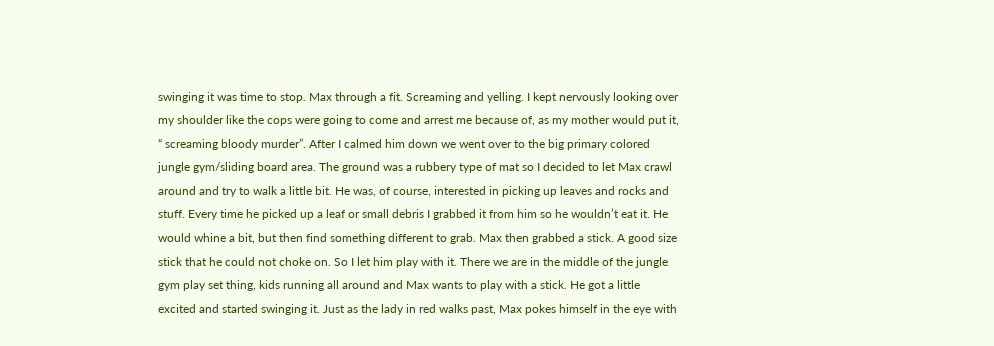swinging it was time to stop. Max through a fit. Screaming and yelling. I kept nervously looking over my shoulder like the cops were going to come and arrest me because of, as my mother would put it, “ screaming bloody murder”. After I calmed him down we went over to the big primary colored jungle gym/sliding board area. The ground was a rubbery type of mat so I decided to let Max crawl around and try to walk a little bit. He was, of course, interested in picking up leaves and rocks and stuff. Every time he picked up a leaf or small debris I grabbed it from him so he wouldn’t eat it. He would whine a bit, but then find something different to grab. Max then grabbed a stick. A good size stick that he could not choke on. So I let him play with it. There we are in the middle of the jungle gym play set thing, kids running all around and Max wants to play with a stick. He got a little excited and started swinging it. Just as the lady in red walks past, Max pokes himself in the eye with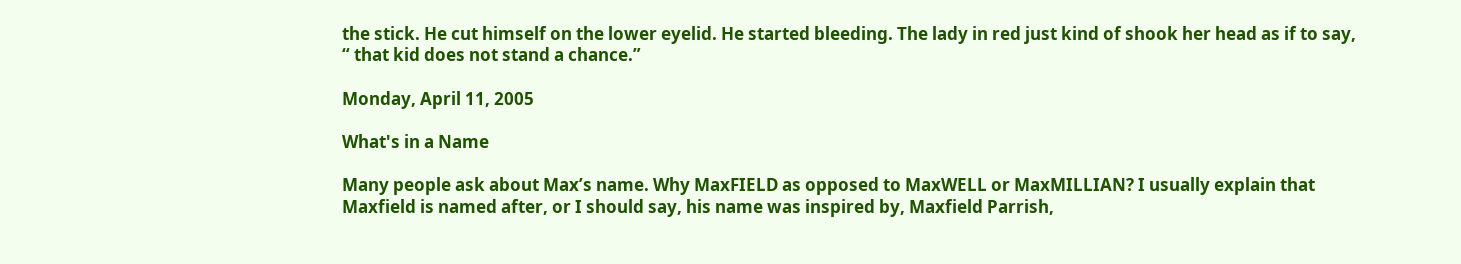the stick. He cut himself on the lower eyelid. He started bleeding. The lady in red just kind of shook her head as if to say, “ that kid does not stand a chance.”

Monday, April 11, 2005

What's in a Name

Many people ask about Max’s name. Why MaxFIELD as opposed to MaxWELL or MaxMILLIAN? I usually explain that Maxfield is named after, or I should say, his name was inspired by, Maxfield Parrish,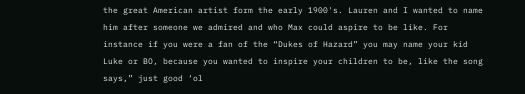the great American artist form the early 1900's. Lauren and I wanted to name him after someone we admired and who Max could aspire to be like. For instance if you were a fan of the “Dukes of Hazard” you may name your kid Luke or BO, because you wanted to inspire your children to be, like the song says,” just good ‘ol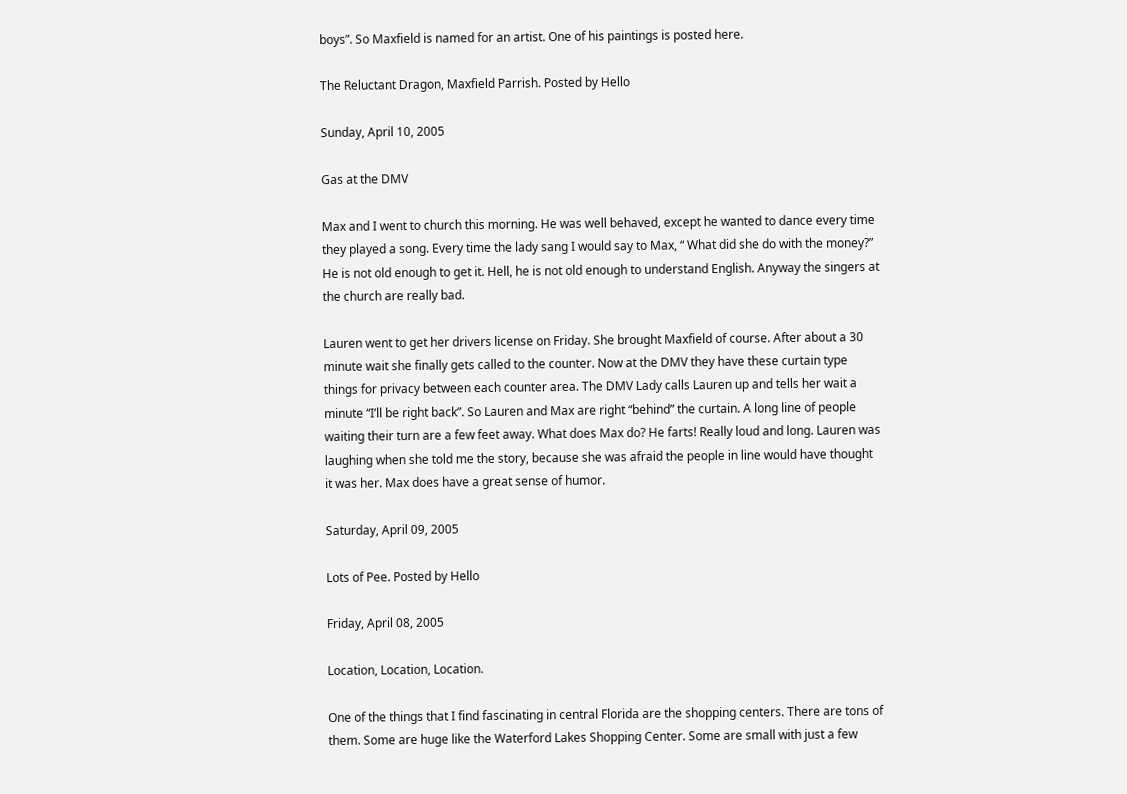boys”. So Maxfield is named for an artist. One of his paintings is posted here.

The Reluctant Dragon, Maxfield Parrish. Posted by Hello

Sunday, April 10, 2005

Gas at the DMV

Max and I went to church this morning. He was well behaved, except he wanted to dance every time they played a song. Every time the lady sang I would say to Max, “ What did she do with the money?” He is not old enough to get it. Hell, he is not old enough to understand English. Anyway the singers at the church are really bad.

Lauren went to get her drivers license on Friday. She brought Maxfield of course. After about a 30 minute wait she finally gets called to the counter. Now at the DMV they have these curtain type things for privacy between each counter area. The DMV Lady calls Lauren up and tells her wait a minute “I’ll be right back”. So Lauren and Max are right “behind” the curtain. A long line of people waiting their turn are a few feet away. What does Max do? He farts! Really loud and long. Lauren was laughing when she told me the story, because she was afraid the people in line would have thought it was her. Max does have a great sense of humor.

Saturday, April 09, 2005

Lots of Pee. Posted by Hello

Friday, April 08, 2005

Location, Location, Location.

One of the things that I find fascinating in central Florida are the shopping centers. There are tons of them. Some are huge like the Waterford Lakes Shopping Center. Some are small with just a few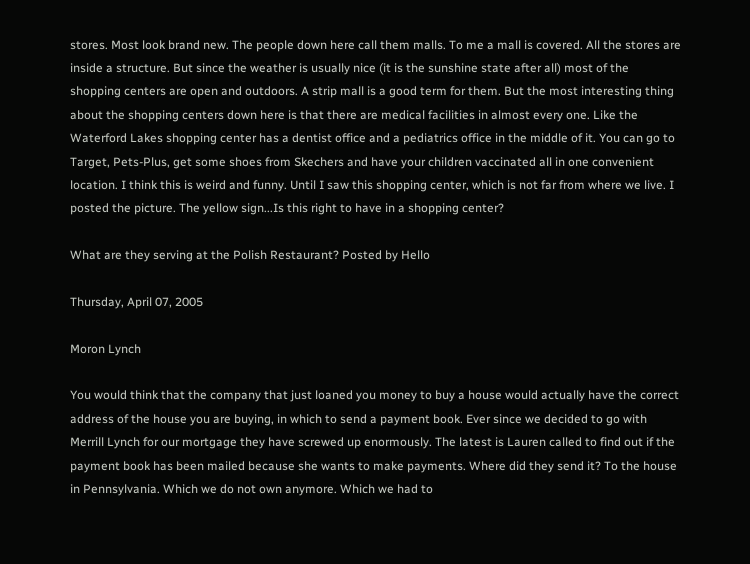stores. Most look brand new. The people down here call them malls. To me a mall is covered. All the stores are inside a structure. But since the weather is usually nice (it is the sunshine state after all) most of the shopping centers are open and outdoors. A strip mall is a good term for them. But the most interesting thing about the shopping centers down here is that there are medical facilities in almost every one. Like the Waterford Lakes shopping center has a dentist office and a pediatrics office in the middle of it. You can go to Target, Pets-Plus, get some shoes from Skechers and have your children vaccinated all in one convenient location. I think this is weird and funny. Until I saw this shopping center, which is not far from where we live. I posted the picture. The yellow sign...Is this right to have in a shopping center?

What are they serving at the Polish Restaurant? Posted by Hello

Thursday, April 07, 2005

Moron Lynch

You would think that the company that just loaned you money to buy a house would actually have the correct address of the house you are buying, in which to send a payment book. Ever since we decided to go with Merrill Lynch for our mortgage they have screwed up enormously. The latest is Lauren called to find out if the payment book has been mailed because she wants to make payments. Where did they send it? To the house in Pennsylvania. Which we do not own anymore. Which we had to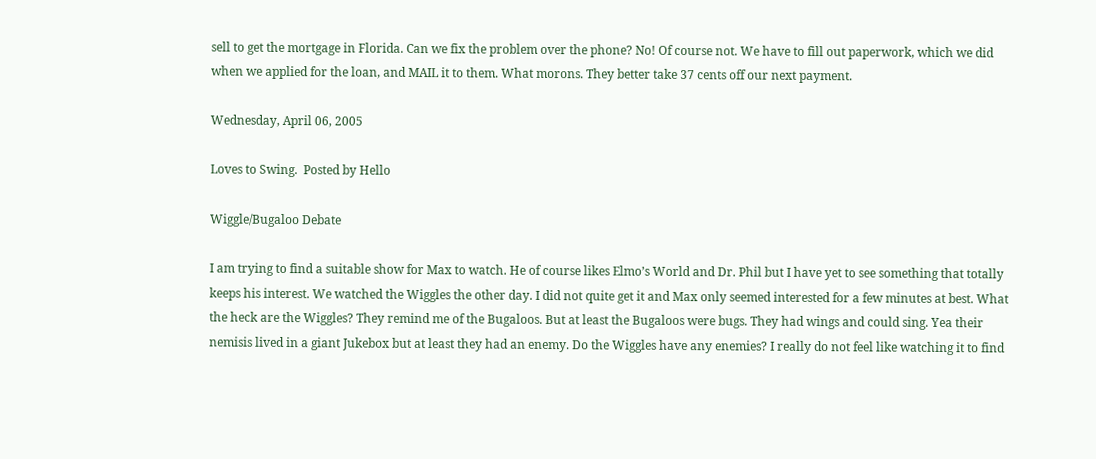sell to get the mortgage in Florida. Can we fix the problem over the phone? No! Of course not. We have to fill out paperwork, which we did when we applied for the loan, and MAIL it to them. What morons. They better take 37 cents off our next payment.

Wednesday, April 06, 2005

Loves to Swing.  Posted by Hello

Wiggle/Bugaloo Debate

I am trying to find a suitable show for Max to watch. He of course likes Elmo’s World and Dr. Phil but I have yet to see something that totally keeps his interest. We watched the Wiggles the other day. I did not quite get it and Max only seemed interested for a few minutes at best. What the heck are the Wiggles? They remind me of the Bugaloos. But at least the Bugaloos were bugs. They had wings and could sing. Yea their nemisis lived in a giant Jukebox but at least they had an enemy. Do the Wiggles have any enemies? I really do not feel like watching it to find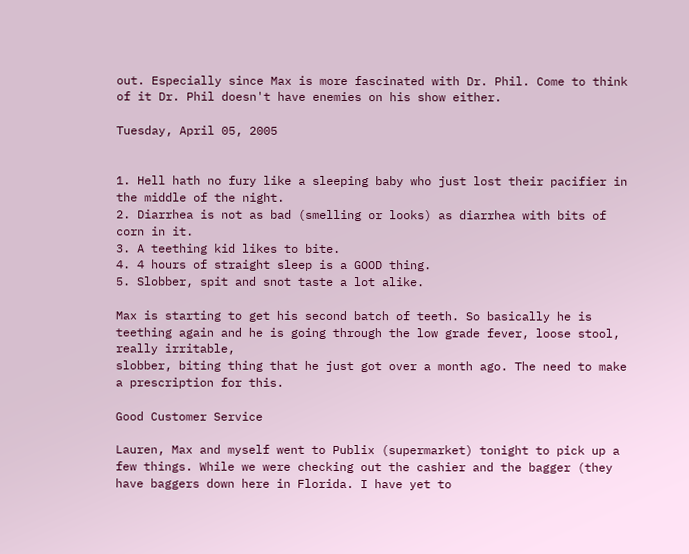out. Especially since Max is more fascinated with Dr. Phil. Come to think of it Dr. Phil doesn't have enemies on his show either.

Tuesday, April 05, 2005


1. Hell hath no fury like a sleeping baby who just lost their pacifier in the middle of the night.
2. Diarrhea is not as bad (smelling or looks) as diarrhea with bits of corn in it.
3. A teething kid likes to bite.
4. 4 hours of straight sleep is a GOOD thing.
5. Slobber, spit and snot taste a lot alike.

Max is starting to get his second batch of teeth. So basically he is teething again and he is going through the low grade fever, loose stool, really irritable,
slobber, biting thing that he just got over a month ago. The need to make a prescription for this.

Good Customer Service

Lauren, Max and myself went to Publix (supermarket) tonight to pick up a few things. While we were checking out the cashier and the bagger (they have baggers down here in Florida. I have yet to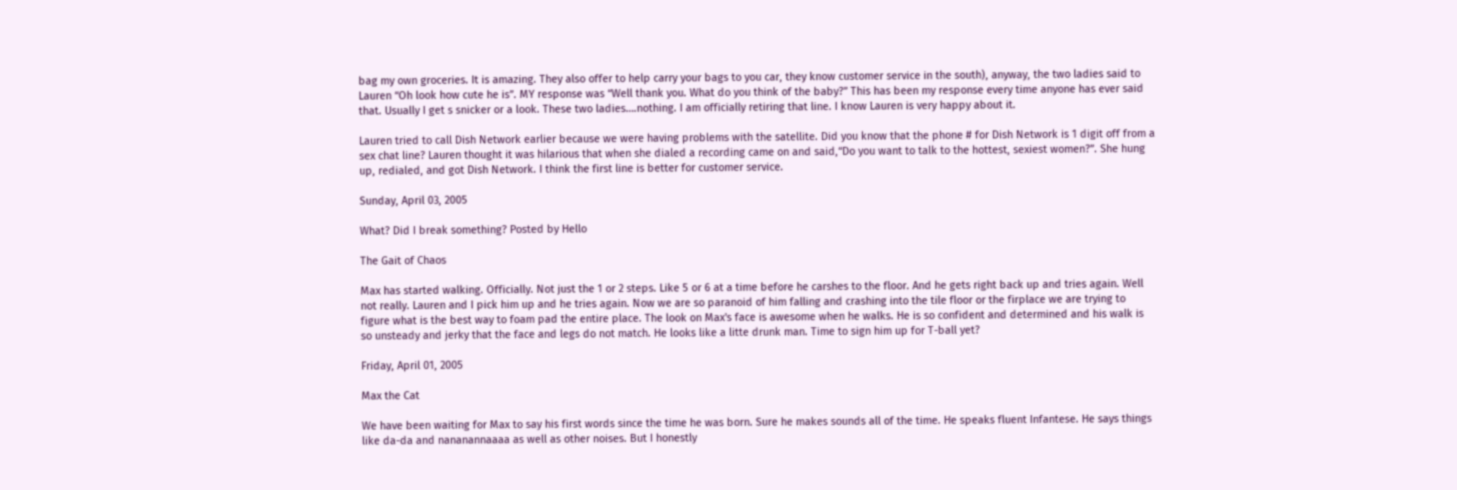bag my own groceries. It is amazing. They also offer to help carry your bags to you car, they know customer service in the south), anyway, the two ladies said to Lauren “Oh look how cute he is”. MY response was “Well thank you. What do you think of the baby?” This has been my response every time anyone has ever said that. Usually I get s snicker or a look. These two ladies….nothing. I am officially retiring that line. I know Lauren is very happy about it.

Lauren tried to call Dish Network earlier because we were having problems with the satellite. Did you know that the phone # for Dish Network is 1 digit off from a sex chat line? Lauren thought it was hilarious that when she dialed a recording came on and said,“Do you want to talk to the hottest, sexiest women?”. She hung up, redialed, and got Dish Network. I think the first line is better for customer service.

Sunday, April 03, 2005

What? Did I break something? Posted by Hello

The Gait of Chaos

Max has started walking. Officially. Not just the 1 or 2 steps. Like 5 or 6 at a time before he carshes to the floor. And he gets right back up and tries again. Well not really. Lauren and I pick him up and he tries again. Now we are so paranoid of him falling and crashing into the tile floor or the firplace we are trying to figure what is the best way to foam pad the entire place. The look on Max's face is awesome when he walks. He is so confident and determined and his walk is so unsteady and jerky that the face and legs do not match. He looks like a litte drunk man. Time to sign him up for T-ball yet?

Friday, April 01, 2005

Max the Cat

We have been waiting for Max to say his first words since the time he was born. Sure he makes sounds all of the time. He speaks fluent Infantese. He says things like da-da and nananannaaaa as well as other noises. But I honestly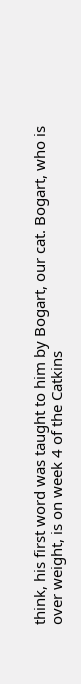think, his first word was taught to him by Bogart, our cat. Bogart, who is over weight, is on week 4 of the Catkins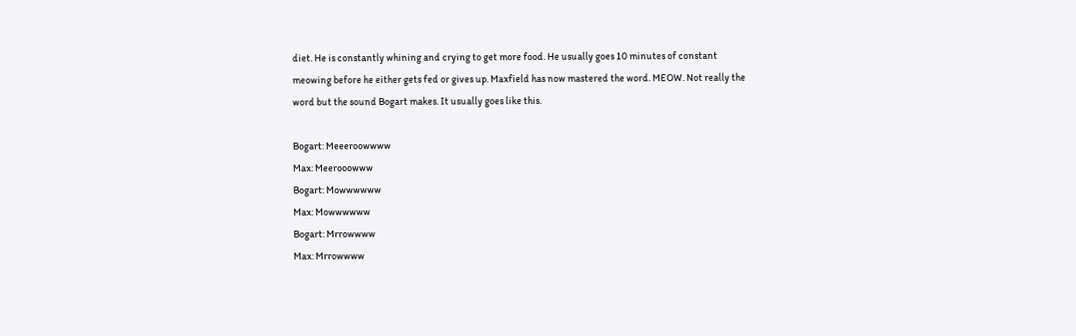diet. He is constantly whining and crying to get more food. He usually goes 10 minutes of constant meowing before he either gets fed or gives up. Maxfield has now mastered the word. MEOW. Not really the word but the sound Bogart makes. It usually goes like this.

Bogart: Meeeroowwww
Max: Meerooowww
Bogart: Mowwwwww
Max: Mowwwwww
Bogart: Mrrowwww
Max: Mrrowwww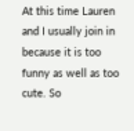At this time Lauren and I usually join in because it is too funny as well as too cute. So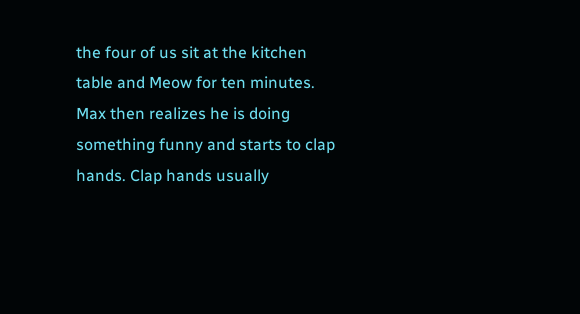the four of us sit at the kitchen table and Meow for ten minutes. Max then realizes he is doing something funny and starts to clap hands. Clap hands usually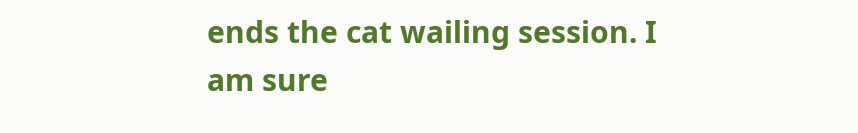ends the cat wailing session. I am sure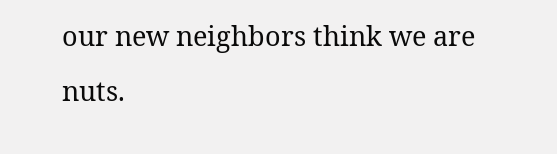our new neighbors think we are nuts.